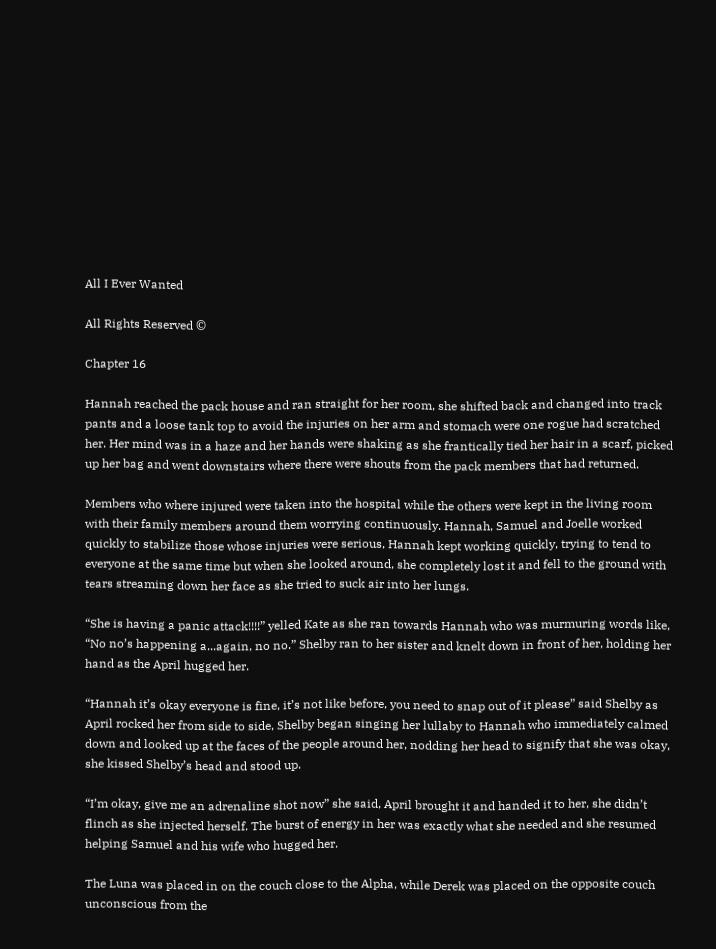All I Ever Wanted

All Rights Reserved ©

Chapter 16

Hannah reached the pack house and ran straight for her room, she shifted back and changed into track pants and a loose tank top to avoid the injuries on her arm and stomach were one rogue had scratched her. Her mind was in a haze and her hands were shaking as she frantically tied her hair in a scarf, picked up her bag and went downstairs where there were shouts from the pack members that had returned.

Members who where injured were taken into the hospital while the others were kept in the living room with their family members around them worrying continuously. Hannah, Samuel and Joelle worked quickly to stabilize those whose injuries were serious, Hannah kept working quickly, trying to tend to everyone at the same time but when she looked around, she completely lost it and fell to the ground with tears streaming down her face as she tried to suck air into her lungs.

“She is having a panic attack!!!!” yelled Kate as she ran towards Hannah who was murmuring words like, “No no’s happening a...again, no no.” Shelby ran to her sister and knelt down in front of her, holding her hand as the April hugged her.

“Hannah it’s okay everyone is fine, it’s not like before, you need to snap out of it please” said Shelby as April rocked her from side to side, Shelby began singing her lullaby to Hannah who immediately calmed down and looked up at the faces of the people around her, nodding her head to signify that she was okay, she kissed Shelby’s head and stood up.

“I’m okay, give me an adrenaline shot now” she said, April brought it and handed it to her, she didn’t flinch as she injected herself. The burst of energy in her was exactly what she needed and she resumed helping Samuel and his wife who hugged her.

The Luna was placed in on the couch close to the Alpha, while Derek was placed on the opposite couch unconscious from the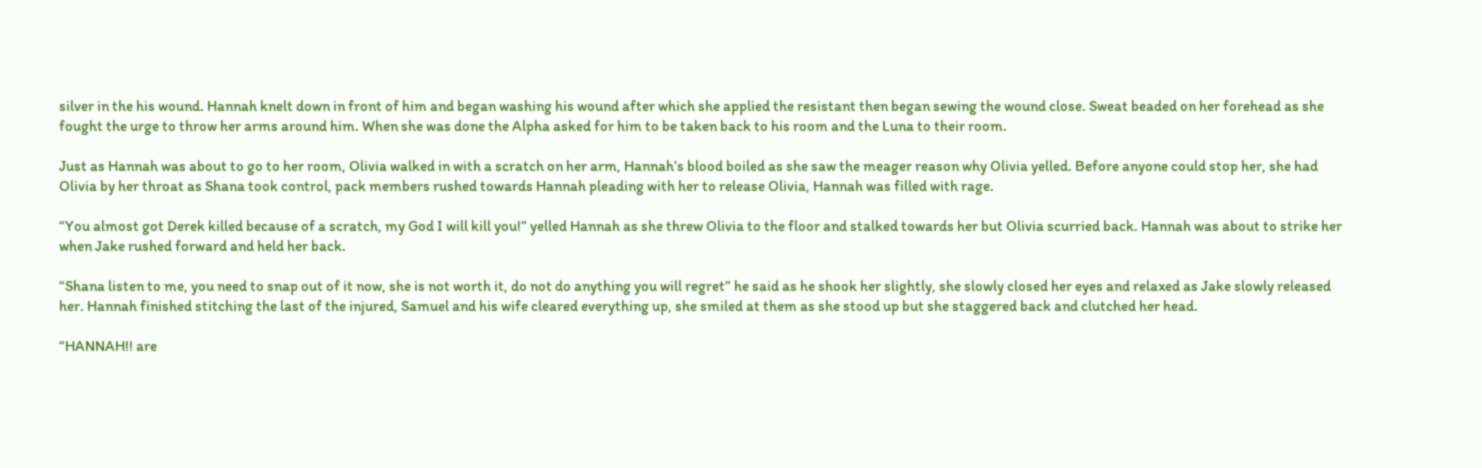silver in the his wound. Hannah knelt down in front of him and began washing his wound after which she applied the resistant then began sewing the wound close. Sweat beaded on her forehead as she fought the urge to throw her arms around him. When she was done the Alpha asked for him to be taken back to his room and the Luna to their room.

Just as Hannah was about to go to her room, Olivia walked in with a scratch on her arm, Hannah’s blood boiled as she saw the meager reason why Olivia yelled. Before anyone could stop her, she had Olivia by her throat as Shana took control, pack members rushed towards Hannah pleading with her to release Olivia, Hannah was filled with rage.

“You almost got Derek killed because of a scratch, my God I will kill you!” yelled Hannah as she threw Olivia to the floor and stalked towards her but Olivia scurried back. Hannah was about to strike her when Jake rushed forward and held her back.

“Shana listen to me, you need to snap out of it now, she is not worth it, do not do anything you will regret” he said as he shook her slightly, she slowly closed her eyes and relaxed as Jake slowly released her. Hannah finished stitching the last of the injured, Samuel and his wife cleared everything up, she smiled at them as she stood up but she staggered back and clutched her head.

“HANNAH!! are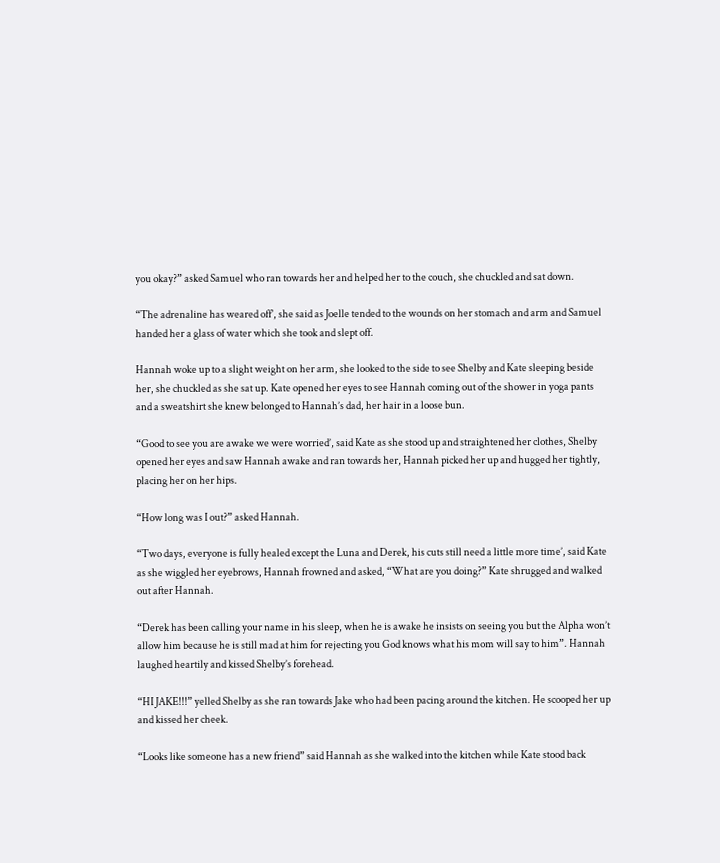you okay?” asked Samuel who ran towards her and helped her to the couch, she chuckled and sat down.

“The adrenaline has weared off’, she said as Joelle tended to the wounds on her stomach and arm and Samuel handed her a glass of water which she took and slept off.

Hannah woke up to a slight weight on her arm, she looked to the side to see Shelby and Kate sleeping beside her, she chuckled as she sat up. Kate opened her eyes to see Hannah coming out of the shower in yoga pants and a sweatshirt she knew belonged to Hannah’s dad, her hair in a loose bun.

“Good to see you are awake we were worried’, said Kate as she stood up and straightened her clothes, Shelby opened her eyes and saw Hannah awake and ran towards her, Hannah picked her up and hugged her tightly, placing her on her hips.

“How long was I out?” asked Hannah.

“Two days, everyone is fully healed except the Luna and Derek, his cuts still need a little more time’, said Kate as she wiggled her eyebrows, Hannah frowned and asked, “What are you doing?” Kate shrugged and walked out after Hannah.

“Derek has been calling your name in his sleep, when he is awake he insists on seeing you but the Alpha won’t allow him because he is still mad at him for rejecting you God knows what his mom will say to him”. Hannah laughed heartily and kissed Shelby’s forehead.

“HI JAKE!!!” yelled Shelby as she ran towards Jake who had been pacing around the kitchen. He scooped her up and kissed her cheek.

“Looks like someone has a new friend” said Hannah as she walked into the kitchen while Kate stood back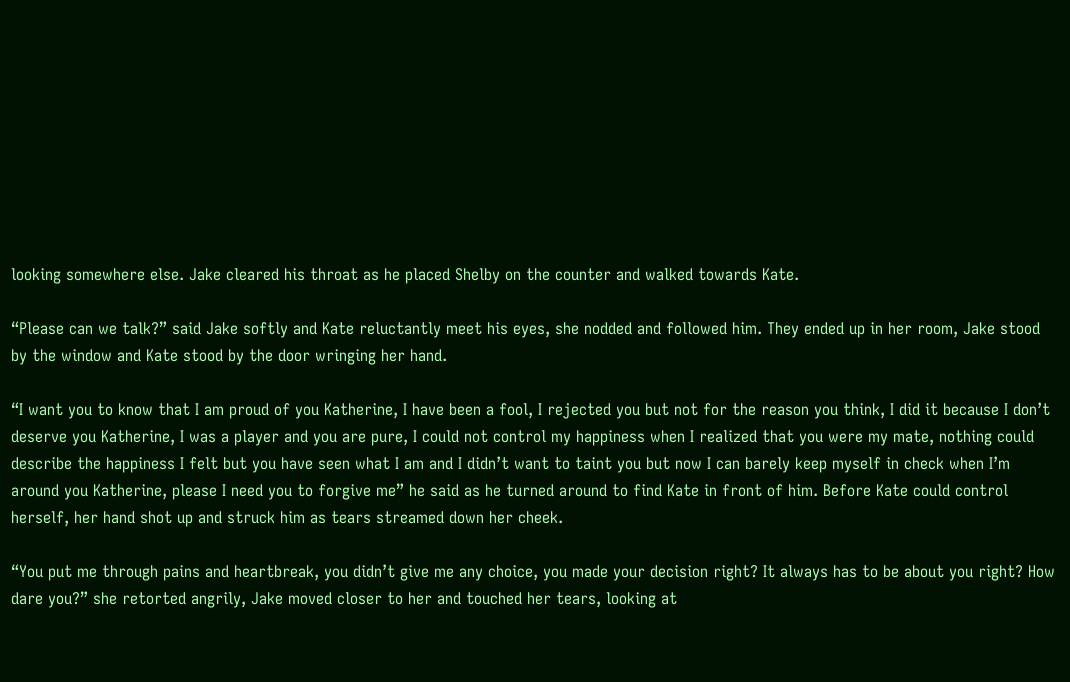looking somewhere else. Jake cleared his throat as he placed Shelby on the counter and walked towards Kate.

“Please can we talk?” said Jake softly and Kate reluctantly meet his eyes, she nodded and followed him. They ended up in her room, Jake stood by the window and Kate stood by the door wringing her hand.

“I want you to know that I am proud of you Katherine, I have been a fool, I rejected you but not for the reason you think, I did it because I don’t deserve you Katherine, I was a player and you are pure, I could not control my happiness when I realized that you were my mate, nothing could describe the happiness I felt but you have seen what I am and I didn’t want to taint you but now I can barely keep myself in check when I’m around you Katherine, please I need you to forgive me” he said as he turned around to find Kate in front of him. Before Kate could control herself, her hand shot up and struck him as tears streamed down her cheek.

“You put me through pains and heartbreak, you didn’t give me any choice, you made your decision right? It always has to be about you right? How dare you?” she retorted angrily, Jake moved closer to her and touched her tears, looking at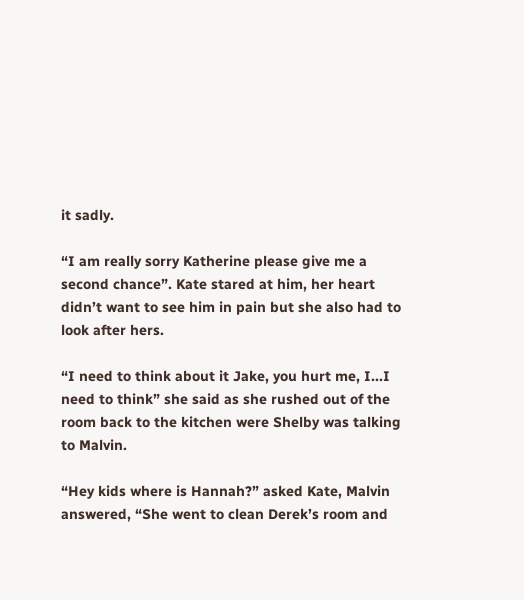it sadly.

“I am really sorry Katherine please give me a second chance”. Kate stared at him, her heart didn’t want to see him in pain but she also had to look after hers.

“I need to think about it Jake, you hurt me, I...I need to think” she said as she rushed out of the room back to the kitchen were Shelby was talking to Malvin.

“Hey kids where is Hannah?” asked Kate, Malvin answered, “She went to clean Derek’s room and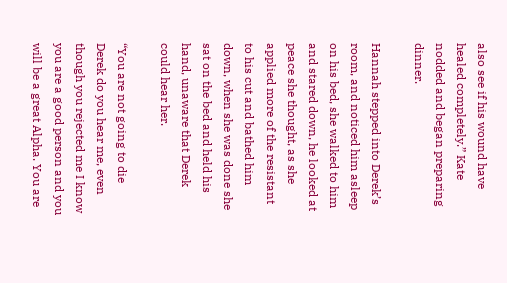also see if his wound have healed completely.” Kate nodded and began preparing dinner.

Hannah stepped into Derek’s room, and noticed him asleep on his bed, she walked to him and stared down, he looked at peace she thought, as she applied more of the resistant to his cut and bathed him down, when she was done she sat on the bed and held his hand, unaware that Derek could hear her.

“You are not going to die Derek do you hear me, even though you rejected me I know you are a good person and you will be a great Alpha. You are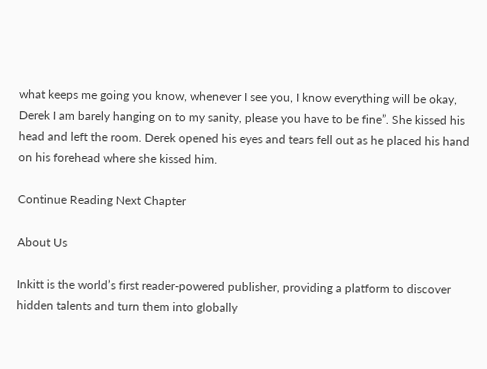what keeps me going you know, whenever I see you, I know everything will be okay, Derek I am barely hanging on to my sanity, please you have to be fine”. She kissed his head and left the room. Derek opened his eyes and tears fell out as he placed his hand on his forehead where she kissed him.

Continue Reading Next Chapter

About Us

Inkitt is the world’s first reader-powered publisher, providing a platform to discover hidden talents and turn them into globally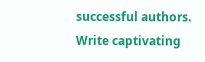successful authors. Write captivating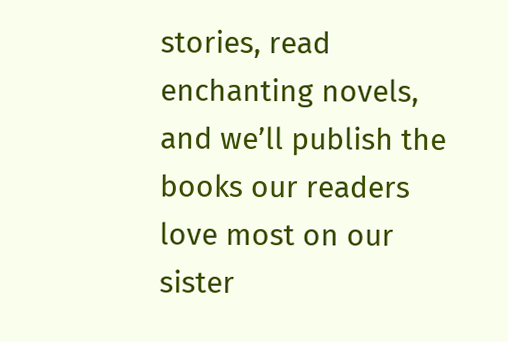stories, read enchanting novels, and we’ll publish the books our readers love most on our sister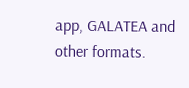app, GALATEA and other formats.